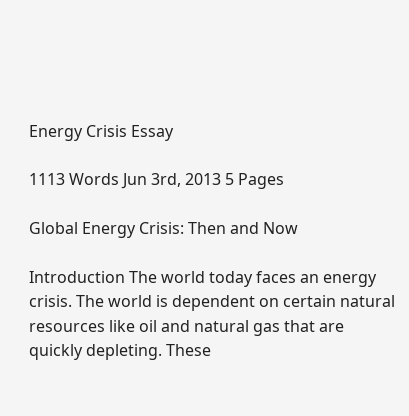Energy Crisis Essay

1113 Words Jun 3rd, 2013 5 Pages

Global Energy Crisis: Then and Now

Introduction The world today faces an energy crisis. The world is dependent on certain natural resources like oil and natural gas that are quickly depleting. These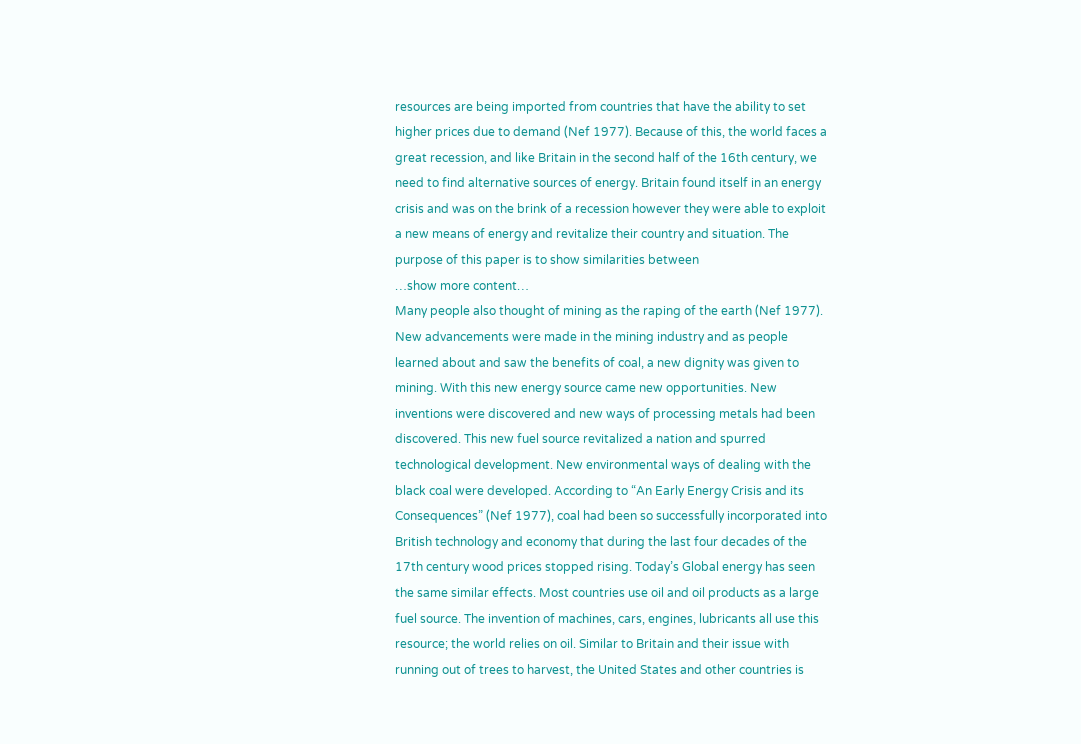resources are being imported from countries that have the ability to set higher prices due to demand (Nef 1977). Because of this, the world faces a great recession, and like Britain in the second half of the 16th century, we need to find alternative sources of energy. Britain found itself in an energy crisis and was on the brink of a recession however they were able to exploit a new means of energy and revitalize their country and situation. The purpose of this paper is to show similarities between
…show more content…
Many people also thought of mining as the raping of the earth (Nef 1977). New advancements were made in the mining industry and as people learned about and saw the benefits of coal, a new dignity was given to mining. With this new energy source came new opportunities. New inventions were discovered and new ways of processing metals had been discovered. This new fuel source revitalized a nation and spurred technological development. New environmental ways of dealing with the black coal were developed. According to “An Early Energy Crisis and its Consequences” (Nef 1977), coal had been so successfully incorporated into British technology and economy that during the last four decades of the 17th century wood prices stopped rising. Today’s Global energy has seen the same similar effects. Most countries use oil and oil products as a large fuel source. The invention of machines, cars, engines, lubricants all use this resource; the world relies on oil. Similar to Britain and their issue with running out of trees to harvest, the United States and other countries is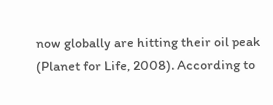now globally are hitting their oil peak (Planet for Life, 2008). According to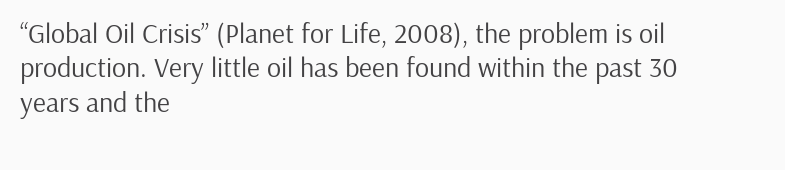“Global Oil Crisis” (Planet for Life, 2008), the problem is oil production. Very little oil has been found within the past 30 years and the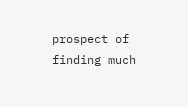prospect of finding much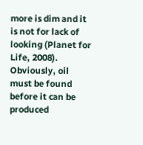more is dim and it is not for lack of looking (Planet for Life, 2008). Obviously, oil must be found before it can be produced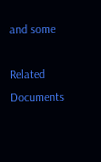and some

Related Documents